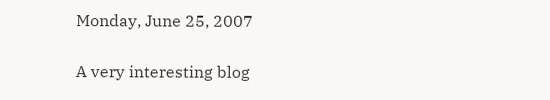Monday, June 25, 2007

A very interesting blog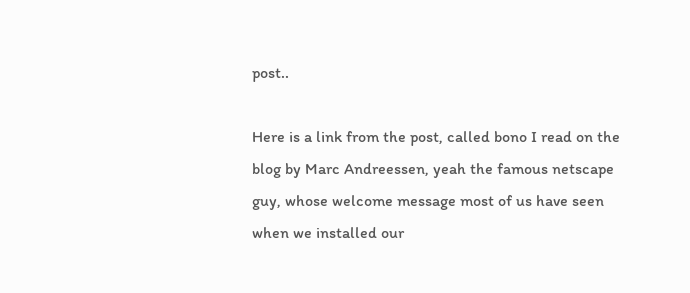post..

Here is a link from the post, called bono I read on the blog by Marc Andreessen, yeah the famous netscape guy, whose welcome message most of us have seen when we installed our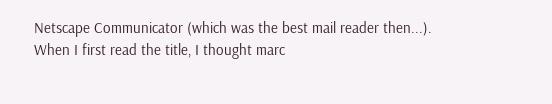Netscape Communicator (which was the best mail reader then...). When I first read the title, I thought marc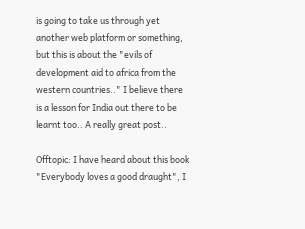is going to take us through yet another web platform or something, but this is about the "evils of development aid to africa from the western countries.." I believe there is a lesson for India out there to be learnt too.. A really great post..

Offtopic: I have heard about this book "Everybody loves a good draught", I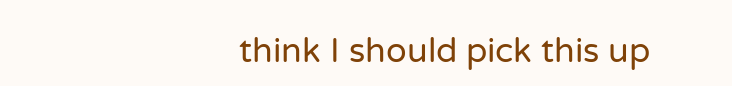think I should pick this up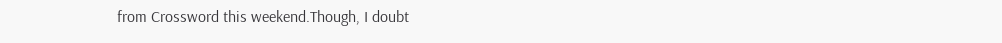from Crossword this weekend.Though, I doubt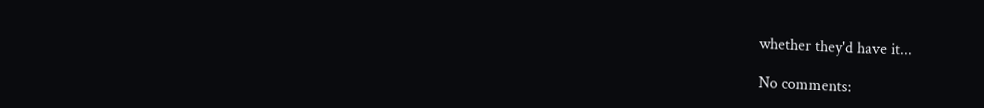whether they'd have it...

No comments: